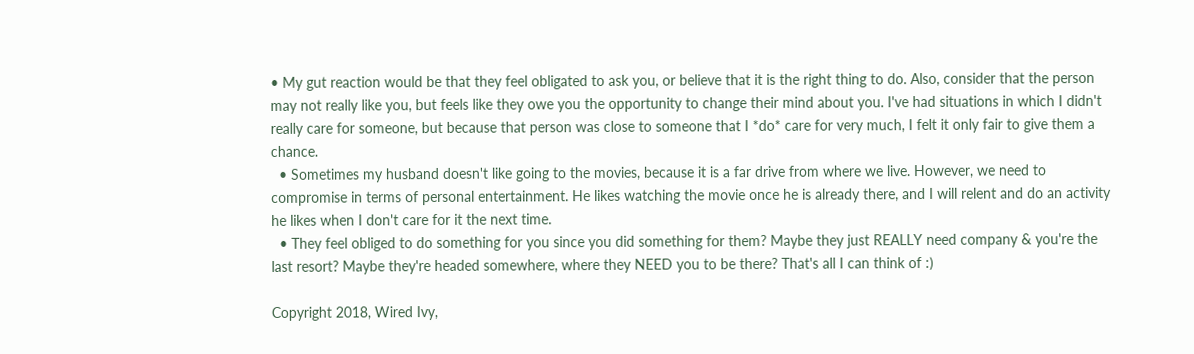• My gut reaction would be that they feel obligated to ask you, or believe that it is the right thing to do. Also, consider that the person may not really like you, but feels like they owe you the opportunity to change their mind about you. I've had situations in which I didn't really care for someone, but because that person was close to someone that I *do* care for very much, I felt it only fair to give them a chance.
  • Sometimes my husband doesn't like going to the movies, because it is a far drive from where we live. However, we need to compromise in terms of personal entertainment. He likes watching the movie once he is already there, and I will relent and do an activity he likes when I don't care for it the next time.
  • They feel obliged to do something for you since you did something for them? Maybe they just REALLY need company & you're the last resort? Maybe they're headed somewhere, where they NEED you to be there? That's all I can think of :)

Copyright 2018, Wired Ivy,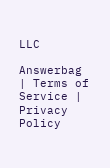LLC

Answerbag | Terms of Service | Privacy Policy